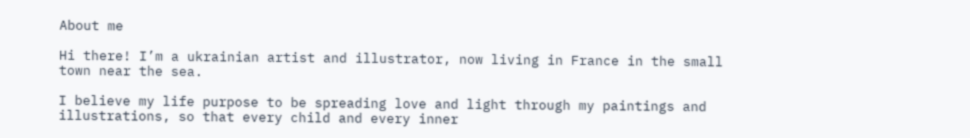About me

Hi there! I’m a ukrainian artist and illustrator, now living in France in the small town near the sea.

I believe my life purpose to be spreading love and light through my paintings and illustrations, so that every child and every inner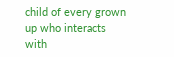child of every grown up who interacts with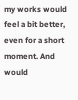my works would feel a bit better, even for a short moment. And would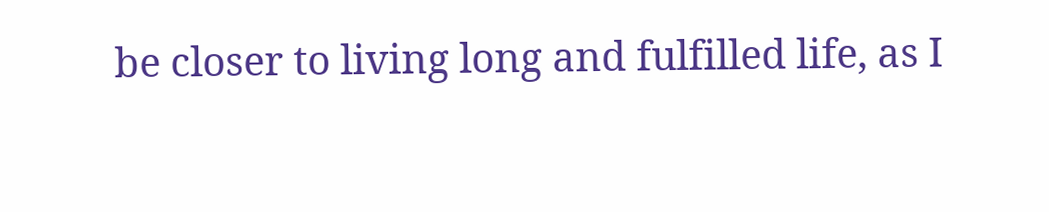be closer to living long and fulfilled life, as I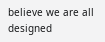believe we are all designed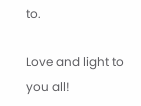to.

Love and light to you all!